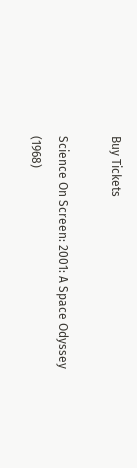Buy Tickets

Science On Screen: 2001: A Space Odyssey (1968)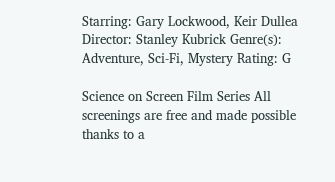Starring: Gary Lockwood, Keir Dullea Director: Stanley Kubrick Genre(s): Adventure, Sci-Fi, Mystery Rating: G

Science on Screen Film Series All screenings are free and made possible thanks to a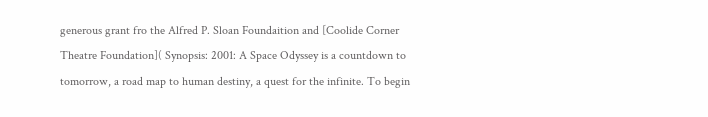generous grant fro the Alfred P. Sloan Foundaition and [Coolide Corner Theatre Foundation]( Synopsis: 2001: A Space Odyssey is a countdown to tomorrow, a road map to human destiny, a quest for the infinite. To begin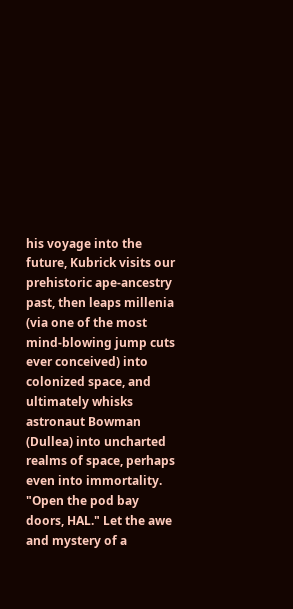his voyage into the future, Kubrick visits our prehistoric ape-ancestry past, then leaps millenia (via one of the most mind-blowing jump cuts ever conceived) into colonized space, and ultimately whisks astronaut Bowman (Dullea) into uncharted realms of space, perhaps even into immortality. "Open the pod bay doors, HAL." Let the awe and mystery of a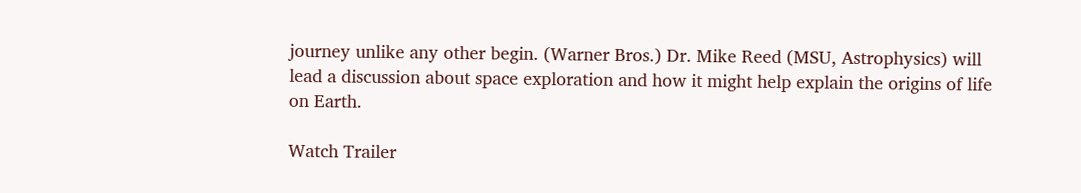journey unlike any other begin. (Warner Bros.) Dr. Mike Reed (MSU, Astrophysics) will lead a discussion about space exploration and how it might help explain the origins of life on Earth.

Watch Trailer